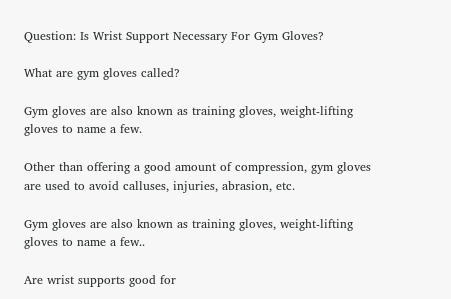Question: Is Wrist Support Necessary For Gym Gloves?

What are gym gloves called?

Gym gloves are also known as training gloves, weight-lifting gloves to name a few.

Other than offering a good amount of compression, gym gloves are used to avoid calluses, injuries, abrasion, etc.

Gym gloves are also known as training gloves, weight-lifting gloves to name a few..

Are wrist supports good for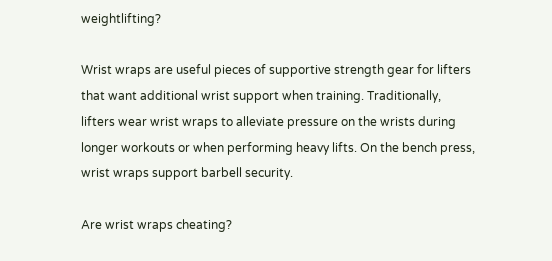weightlifting?

Wrist wraps are useful pieces of supportive strength gear for lifters that want additional wrist support when training. Traditionally, lifters wear wrist wraps to alleviate pressure on the wrists during longer workouts or when performing heavy lifts. On the bench press, wrist wraps support barbell security.

Are wrist wraps cheating?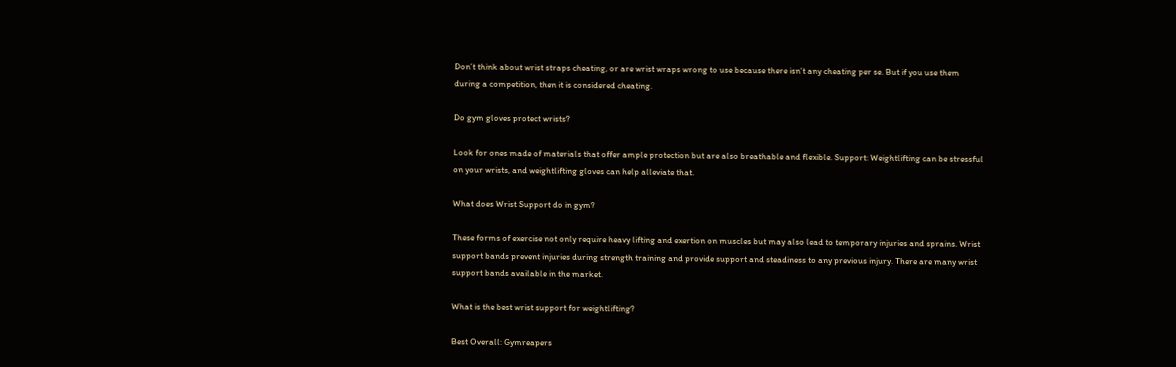Don’t think about wrist straps cheating, or are wrist wraps wrong to use because there isn’t any cheating per se. But if you use them during a competition, then it is considered cheating.

Do gym gloves protect wrists?

Look for ones made of materials that offer ample protection but are also breathable and flexible. Support: Weightlifting can be stressful on your wrists, and weightlifting gloves can help alleviate that.

What does Wrist Support do in gym?

These forms of exercise not only require heavy lifting and exertion on muscles but may also lead to temporary injuries and sprains. Wrist support bands prevent injuries during strength training and provide support and steadiness to any previous injury. There are many wrist support bands available in the market.

What is the best wrist support for weightlifting?

Best Overall: Gymreapers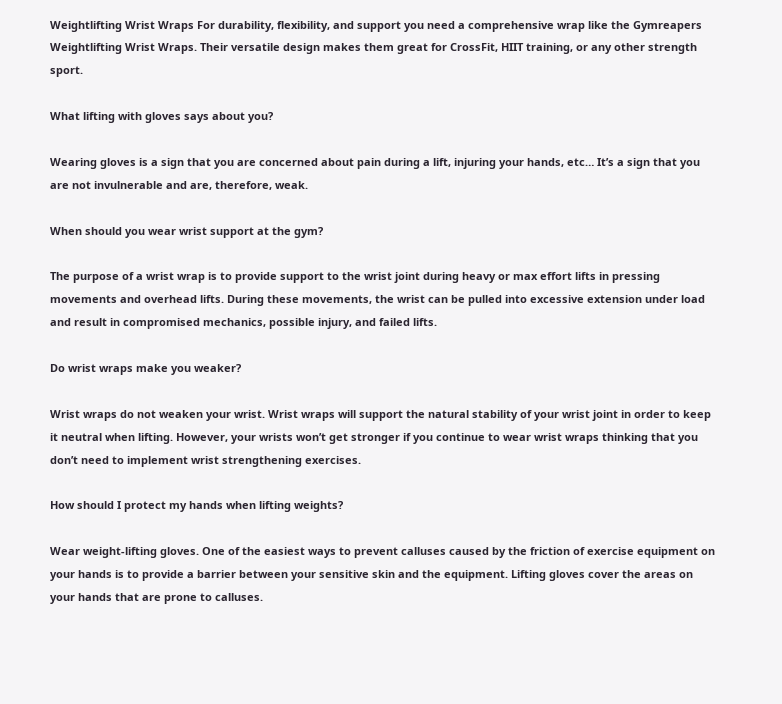Weightlifting Wrist Wraps For durability, flexibility, and support you need a comprehensive wrap like the Gymreapers Weightlifting Wrist Wraps. Their versatile design makes them great for CrossFit, HIIT training, or any other strength sport.

What lifting with gloves says about you?

Wearing gloves is a sign that you are concerned about pain during a lift, injuring your hands, etc… It’s a sign that you are not invulnerable and are, therefore, weak.

When should you wear wrist support at the gym?

The purpose of a wrist wrap is to provide support to the wrist joint during heavy or max effort lifts in pressing movements and overhead lifts. During these movements, the wrist can be pulled into excessive extension under load and result in compromised mechanics, possible injury, and failed lifts.

Do wrist wraps make you weaker?

Wrist wraps do not weaken your wrist. Wrist wraps will support the natural stability of your wrist joint in order to keep it neutral when lifting. However, your wrists won’t get stronger if you continue to wear wrist wraps thinking that you don’t need to implement wrist strengthening exercises.

How should I protect my hands when lifting weights?

Wear weight-lifting gloves. One of the easiest ways to prevent calluses caused by the friction of exercise equipment on your hands is to provide a barrier between your sensitive skin and the equipment. Lifting gloves cover the areas on your hands that are prone to calluses.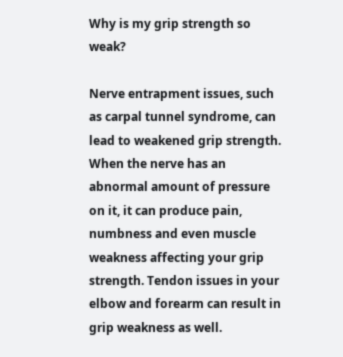Why is my grip strength so weak?

Nerve entrapment issues, such as carpal tunnel syndrome, can lead to weakened grip strength. When the nerve has an abnormal amount of pressure on it, it can produce pain, numbness and even muscle weakness affecting your grip strength. Tendon issues in your elbow and forearm can result in grip weakness as well.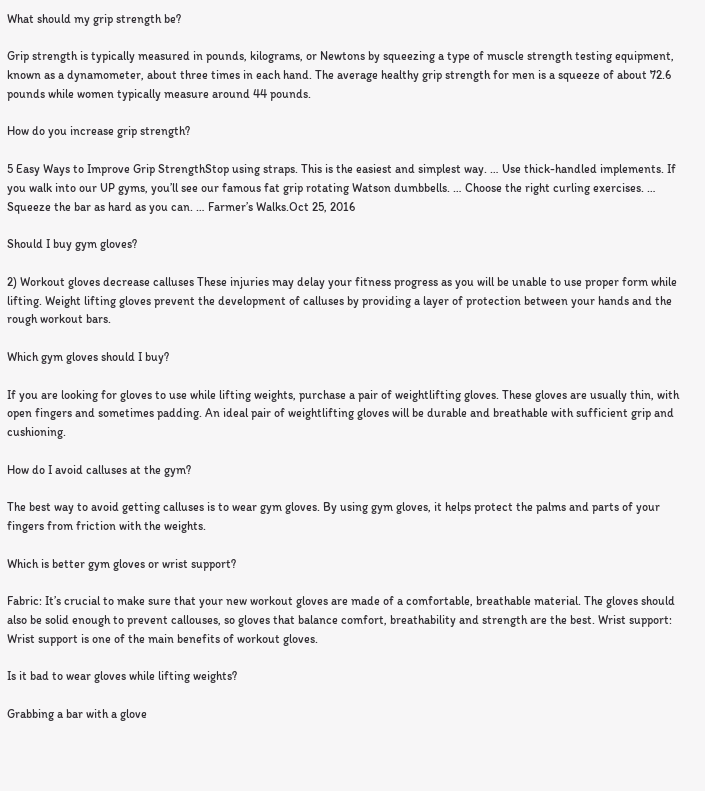What should my grip strength be?

Grip strength is typically measured in pounds, kilograms, or Newtons by squeezing a type of muscle strength testing equipment, known as a dynamometer, about three times in each hand. The average healthy grip strength for men is a squeeze of about 72.6 pounds while women typically measure around 44 pounds.

How do you increase grip strength?

5 Easy Ways to Improve Grip StrengthStop using straps. This is the easiest and simplest way. … Use thick-handled implements. If you walk into our UP gyms, you’ll see our famous fat grip rotating Watson dumbbells. … Choose the right curling exercises. … Squeeze the bar as hard as you can. … Farmer’s Walks.Oct 25, 2016

Should I buy gym gloves?

2) Workout gloves decrease calluses These injuries may delay your fitness progress as you will be unable to use proper form while lifting. Weight lifting gloves prevent the development of calluses by providing a layer of protection between your hands and the rough workout bars.

Which gym gloves should I buy?

If you are looking for gloves to use while lifting weights, purchase a pair of weightlifting gloves. These gloves are usually thin, with open fingers and sometimes padding. An ideal pair of weightlifting gloves will be durable and breathable with sufficient grip and cushioning.

How do I avoid calluses at the gym?

The best way to avoid getting calluses is to wear gym gloves. By using gym gloves, it helps protect the palms and parts of your fingers from friction with the weights.

Which is better gym gloves or wrist support?

Fabric: It’s crucial to make sure that your new workout gloves are made of a comfortable, breathable material. The gloves should also be solid enough to prevent callouses, so gloves that balance comfort, breathability and strength are the best. Wrist support: Wrist support is one of the main benefits of workout gloves.

Is it bad to wear gloves while lifting weights?

Grabbing a bar with a glove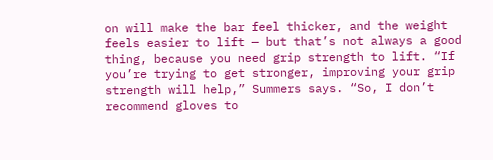on will make the bar feel thicker, and the weight feels easier to lift — but that’s not always a good thing, because you need grip strength to lift. “If you’re trying to get stronger, improving your grip strength will help,” Summers says. “So, I don’t recommend gloves to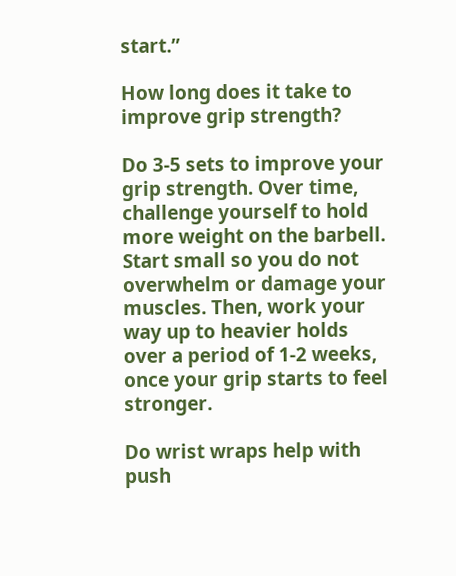start.”

How long does it take to improve grip strength?

Do 3-5 sets to improve your grip strength. Over time, challenge yourself to hold more weight on the barbell. Start small so you do not overwhelm or damage your muscles. Then, work your way up to heavier holds over a period of 1-2 weeks, once your grip starts to feel stronger.

Do wrist wraps help with push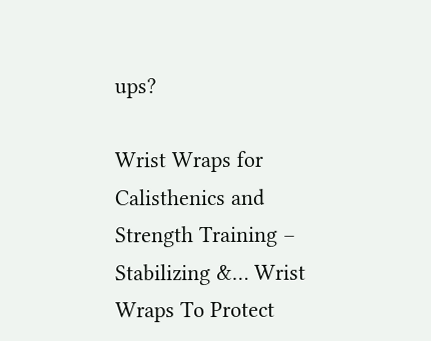ups?

Wrist Wraps for Calisthenics and Strength Training – Stabilizing &… Wrist Wraps To Protect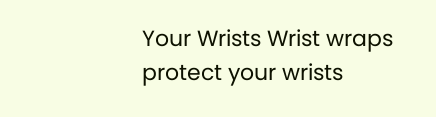Your Wrists Wrist wraps protect your wrists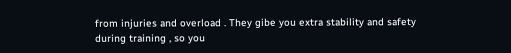from injuries and overload . They gibe you extra stability and safety during training , so you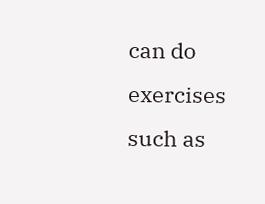can do exercises such as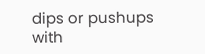dips or pushups with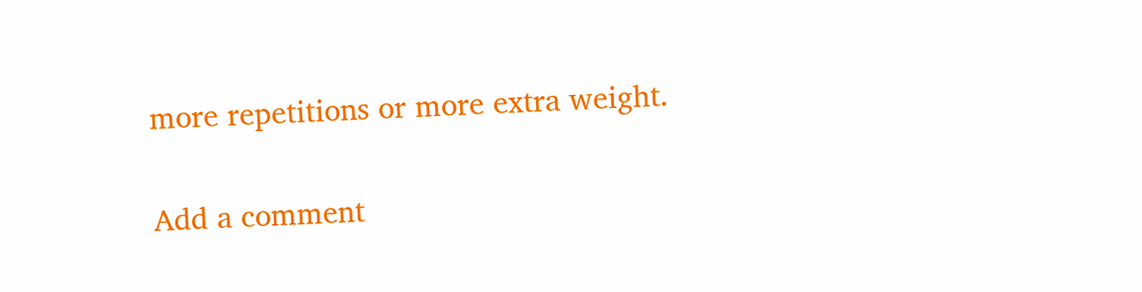more repetitions or more extra weight.

Add a comment